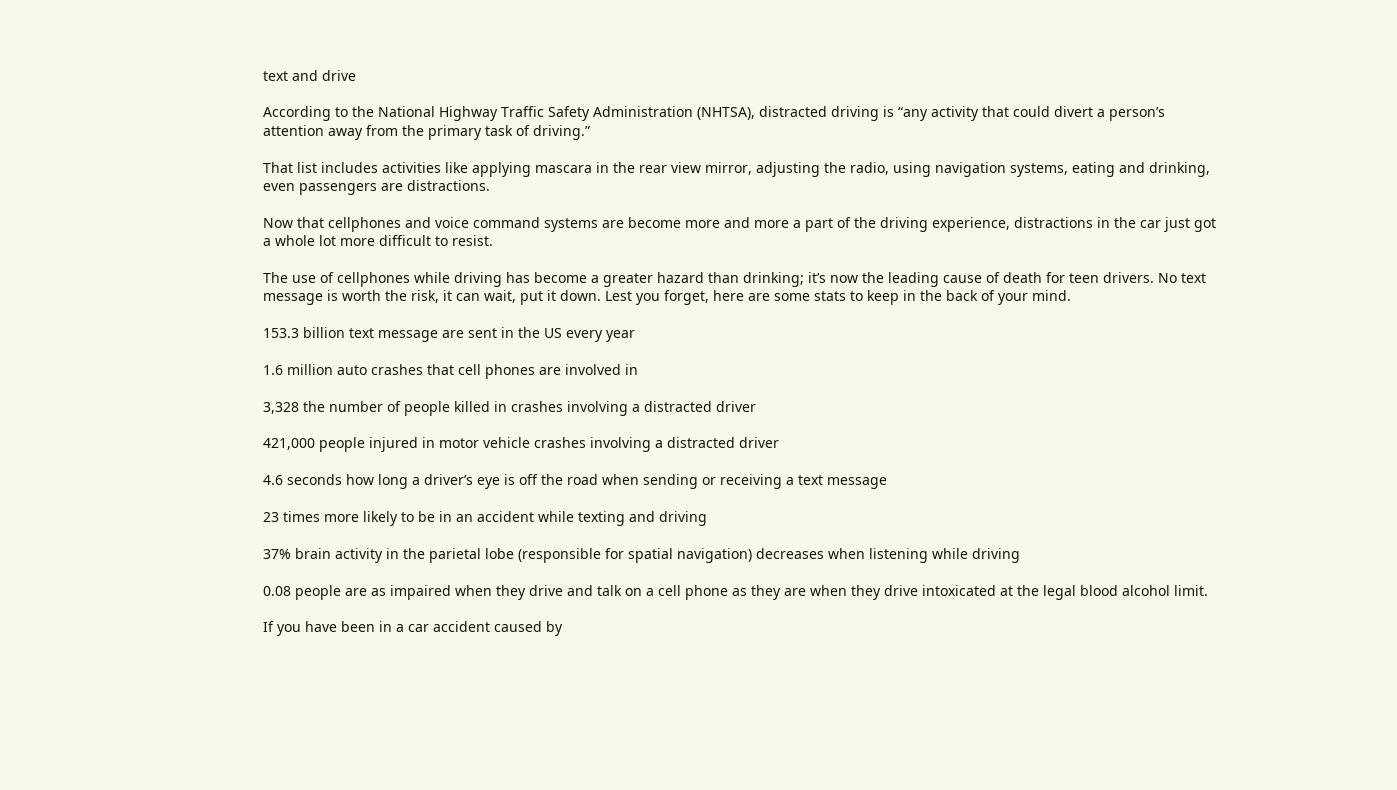text and drive

According to the National Highway Traffic Safety Administration (NHTSA), distracted driving is “any activity that could divert a person’s attention away from the primary task of driving.”

That list includes activities like applying mascara in the rear view mirror, adjusting the radio, using navigation systems, eating and drinking, even passengers are distractions.

Now that cellphones and voice command systems are become more and more a part of the driving experience, distractions in the car just got a whole lot more difficult to resist.

The use of cellphones while driving has become a greater hazard than drinking; it’s now the leading cause of death for teen drivers. No text message is worth the risk, it can wait, put it down. Lest you forget, here are some stats to keep in the back of your mind.

153.3 billion text message are sent in the US every year

1.6 million auto crashes that cell phones are involved in

3,328 the number of people killed in crashes involving a distracted driver

421,000 people injured in motor vehicle crashes involving a distracted driver

4.6 seconds how long a driver’s eye is off the road when sending or receiving a text message

23 times more likely to be in an accident while texting and driving

37% brain activity in the parietal lobe (responsible for spatial navigation) decreases when listening while driving

0.08 people are as impaired when they drive and talk on a cell phone as they are when they drive intoxicated at the legal blood alcohol limit.

If you have been in a car accident caused by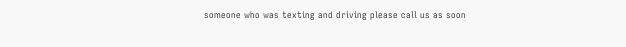someone who was texting and driving please call us as soon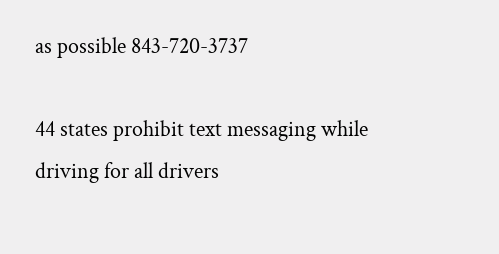as possible 843-720-3737

44 states prohibit text messaging while driving for all drivers